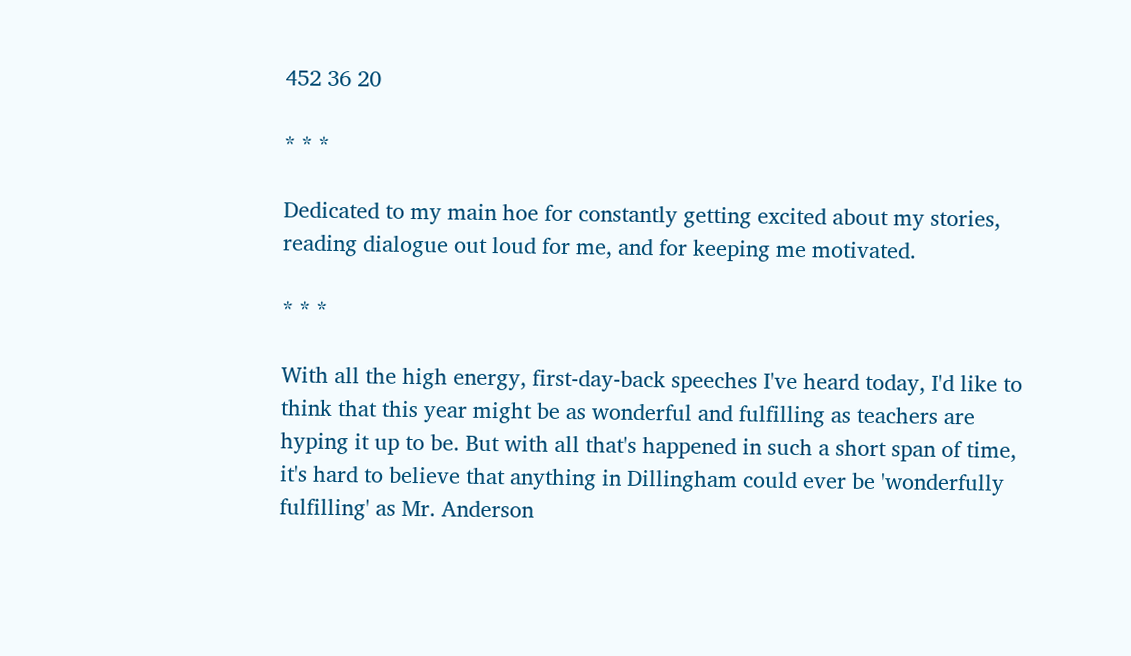452 36 20

* * *

Dedicated to my main hoe for constantly getting excited about my stories, reading dialogue out loud for me, and for keeping me motivated.

* * *

With all the high energy, first-day-back speeches I've heard today, I'd like to think that this year might be as wonderful and fulfilling as teachers are hyping it up to be. But with all that's happened in such a short span of time, it's hard to believe that anything in Dillingham could ever be 'wonderfully fulfilling' as Mr. Anderson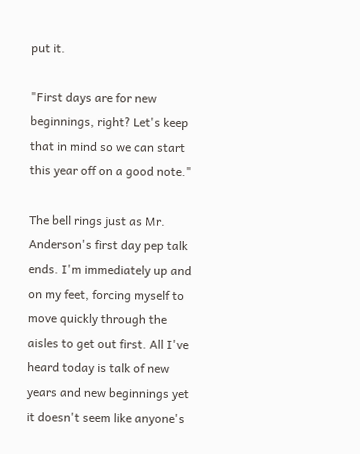put it.

"First days are for new beginnings, right? Let's keep that in mind so we can start this year off on a good note."

The bell rings just as Mr. Anderson's first day pep talk ends. I'm immediately up and on my feet, forcing myself to move quickly through the aisles to get out first. All I've heard today is talk of new years and new beginnings yet it doesn't seem like anyone's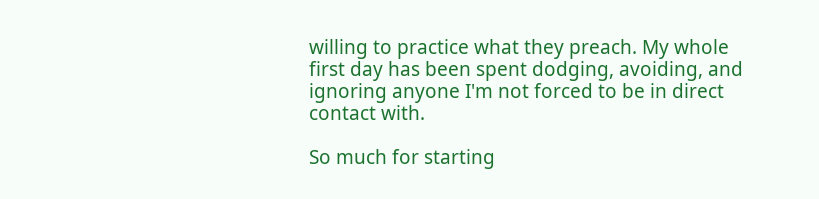willing to practice what they preach. My whole first day has been spent dodging, avoiding, and ignoring anyone I'm not forced to be in direct contact with.

So much for starting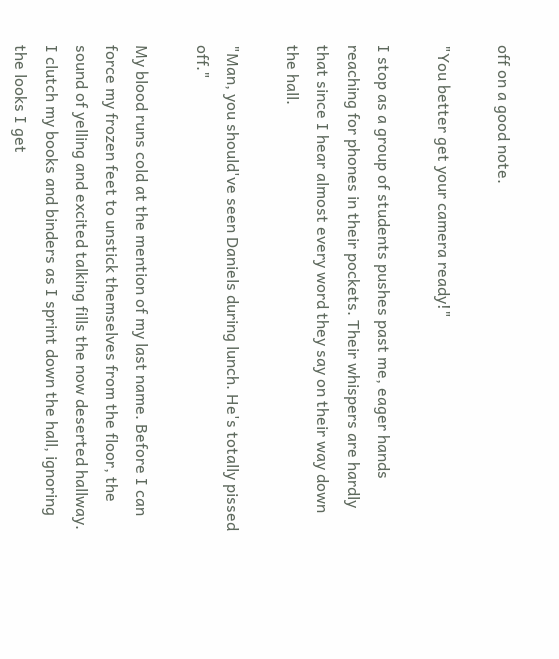off on a good note.

"You better get your camera ready!"

I stop as a group of students pushes past me, eager hands reaching for phones in their pockets. Their whispers are hardly that since I hear almost every word they say on their way down the hall.

"Man, you should've seen Daniels during lunch. He's totally pissed off."

My blood runs cold at the mention of my last name. Before I can force my frozen feet to unstick themselves from the floor, the sound of yelling and excited talking fills the now deserted hallway. I clutch my books and binders as I sprint down the hall, ignoring the looks I get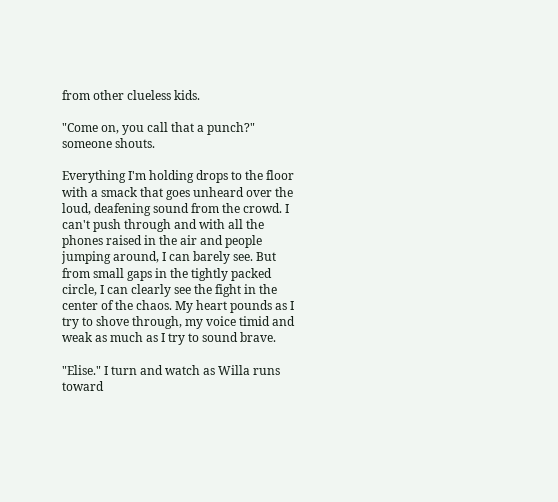from other clueless kids.

"Come on, you call that a punch?" someone shouts.

Everything I'm holding drops to the floor with a smack that goes unheard over the loud, deafening sound from the crowd. I can't push through and with all the phones raised in the air and people jumping around, I can barely see. But from small gaps in the tightly packed circle, I can clearly see the fight in the center of the chaos. My heart pounds as I try to shove through, my voice timid and weak as much as I try to sound brave.

"Elise." I turn and watch as Willa runs toward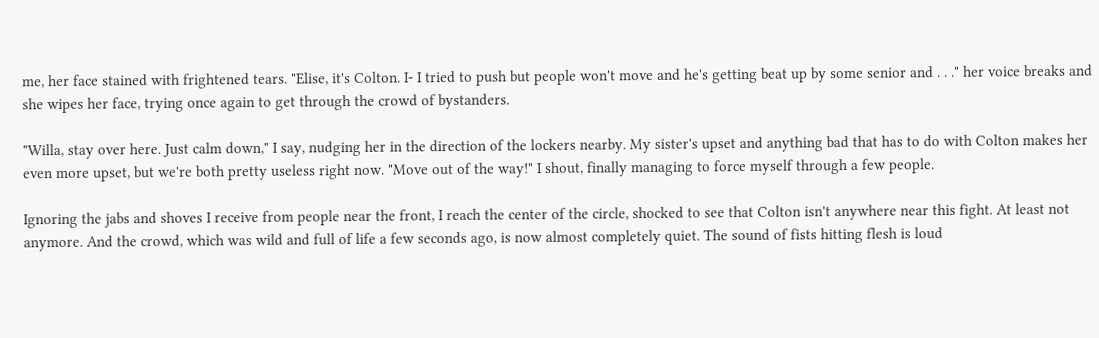me, her face stained with frightened tears. "Elise, it's Colton. I- I tried to push but people won't move and he's getting beat up by some senior and . . ." her voice breaks and she wipes her face, trying once again to get through the crowd of bystanders.

"Willa, stay over here. Just calm down," I say, nudging her in the direction of the lockers nearby. My sister's upset and anything bad that has to do with Colton makes her even more upset, but we're both pretty useless right now. "Move out of the way!" I shout, finally managing to force myself through a few people.

Ignoring the jabs and shoves I receive from people near the front, I reach the center of the circle, shocked to see that Colton isn't anywhere near this fight. At least not anymore. And the crowd, which was wild and full of life a few seconds ago, is now almost completely quiet. The sound of fists hitting flesh is loud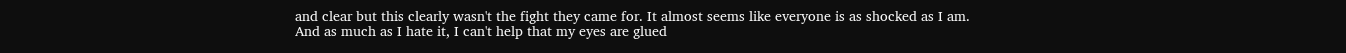and clear but this clearly wasn't the fight they came for. It almost seems like everyone is as shocked as I am. And as much as I hate it, I can't help that my eyes are glued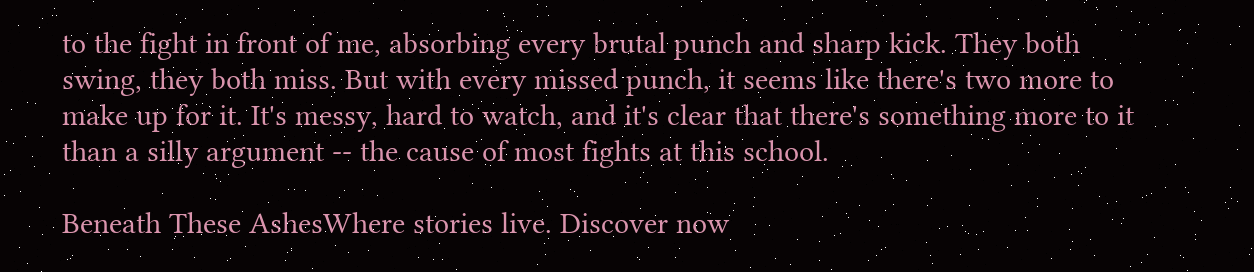to the fight in front of me, absorbing every brutal punch and sharp kick. They both swing, they both miss. But with every missed punch, it seems like there's two more to make up for it. It's messy, hard to watch, and it's clear that there's something more to it than a silly argument -- the cause of most fights at this school.

Beneath These AshesWhere stories live. Discover now